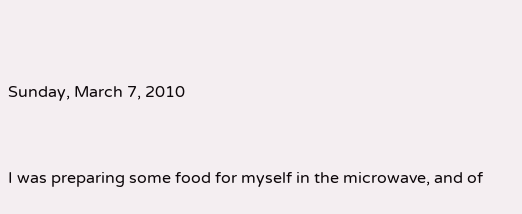Sunday, March 7, 2010


I was preparing some food for myself in the microwave, and of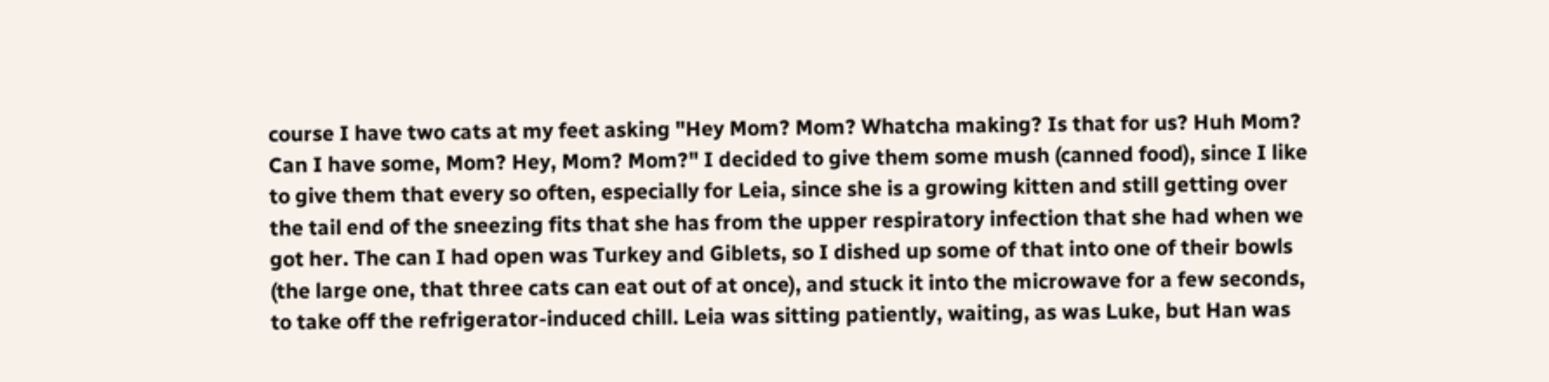course I have two cats at my feet asking "Hey Mom? Mom? Whatcha making? Is that for us? Huh Mom? Can I have some, Mom? Hey, Mom? Mom?" I decided to give them some mush (canned food), since I like to give them that every so often, especially for Leia, since she is a growing kitten and still getting over the tail end of the sneezing fits that she has from the upper respiratory infection that she had when we got her. The can I had open was Turkey and Giblets, so I dished up some of that into one of their bowls (the large one, that three cats can eat out of at once), and stuck it into the microwave for a few seconds, to take off the refrigerator-induced chill. Leia was sitting patiently, waiting, as was Luke, but Han was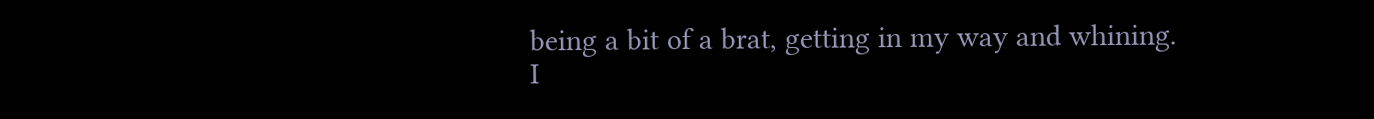being a bit of a brat, getting in my way and whining. I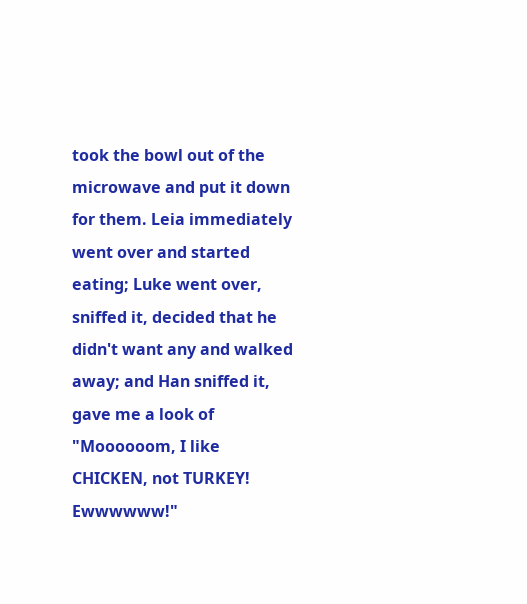took the bowl out of the microwave and put it down for them. Leia immediately went over and started eating; Luke went over, sniffed it, decided that he didn't want any and walked away; and Han sniffed it, gave me a look of "Moooooom, I like CHICKEN, not TURKEY! Ewwwwww!"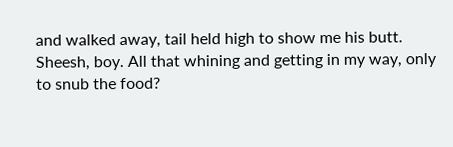and walked away, tail held high to show me his butt. Sheesh, boy. All that whining and getting in my way, only to snub the food?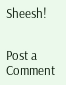Sheesh!


Post a Comment